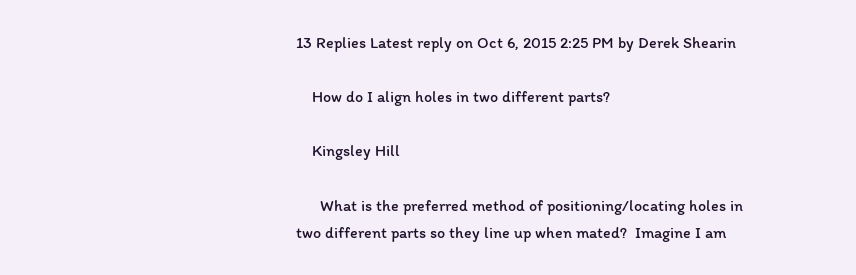13 Replies Latest reply on Oct 6, 2015 2:25 PM by Derek Shearin

    How do I align holes in two different parts?

    Kingsley Hill

      What is the preferred method of positioning/locating holes in two different parts so they line up when mated?  Imagine I am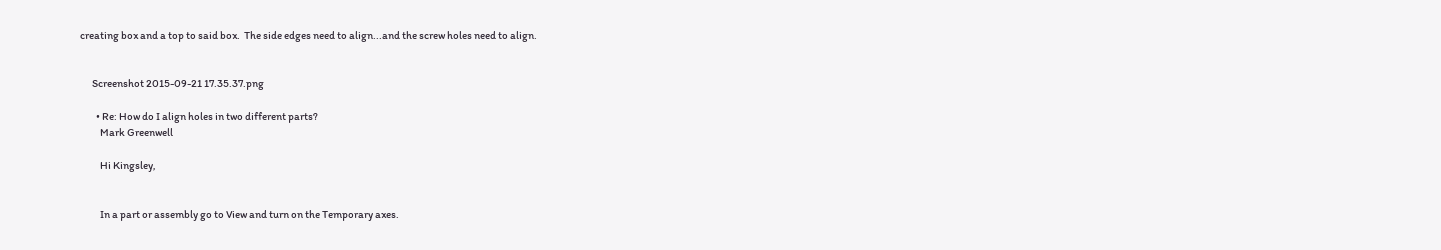creating box and a top to said box.  The side edges need to align...and the screw holes need to align.


      Screenshot 2015-09-21 17.35.37.png

        • Re: How do I align holes in two different parts?
          Mark Greenwell

          Hi Kingsley,


          In a part or assembly go to View and turn on the Temporary axes.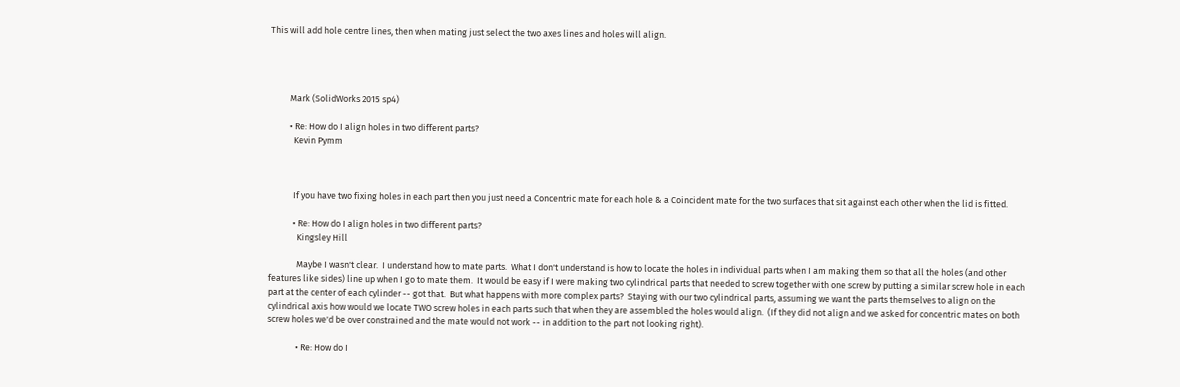This will add hole centre lines, then when mating just select the two axes lines and holes will align.




          Mark (SolidWorks 2015 sp4)

          • Re: How do I align holes in two different parts?
            Kevin Pymm



            If you have two fixing holes in each part then you just need a Concentric mate for each hole & a Coincident mate for the two surfaces that sit against each other when the lid is fitted.

            • Re: How do I align holes in two different parts?
              Kingsley Hill

              Maybe I wasn't clear.  I understand how to mate parts.  What I don't understand is how to locate the holes in individual parts when I am making them so that all the holes (and other features like sides) line up when I go to mate them.  It would be easy if I were making two cylindrical parts that needed to screw together with one screw by putting a similar screw hole in each part at the center of each cylinder -- got that.  But what happens with more complex parts?  Staying with our two cylindrical parts, assuming we want the parts themselves to align on the cylindrical axis how would we locate TWO screw holes in each parts such that when they are assembled the holes would align.  (If they did not align and we asked for concentric mates on both screw holes we'd be over constrained and the mate would not work -- in addition to the part not looking right).

              • Re: How do I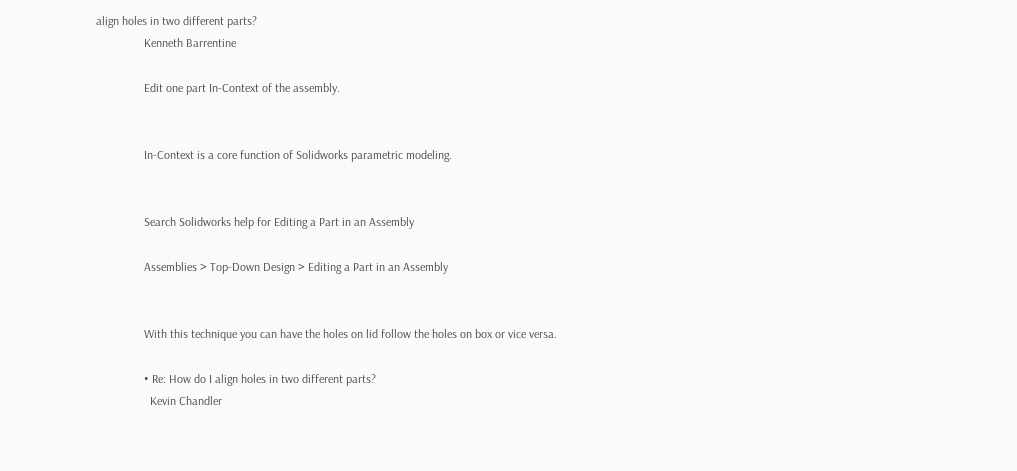align holes in two different parts?
                Kenneth Barrentine

                Edit one part In-Context of the assembly.


                In-Context is a core function of Solidworks parametric modeling.


                Search Solidworks help for Editing a Part in an Assembly

                Assemblies > Top-Down Design > Editing a Part in an Assembly


                With this technique you can have the holes on lid follow the holes on box or vice versa.

                • Re: How do I align holes in two different parts?
                  Kevin Chandler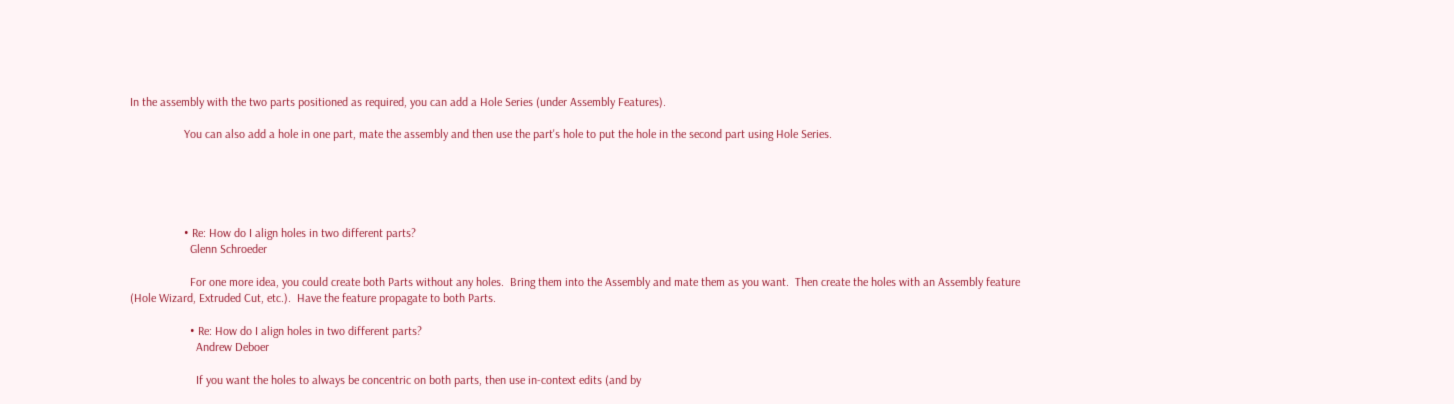In the assembly with the two parts positioned as required, you can add a Hole Series (under Assembly Features).

                  You can also add a hole in one part, mate the assembly and then use the part's hole to put the hole in the second part using Hole Series.





                  • Re: How do I align holes in two different parts?
                    Glenn Schroeder

                    For one more idea, you could create both Parts without any holes.  Bring them into the Assembly and mate them as you want.  Then create the holes with an Assembly feature (Hole Wizard, Extruded Cut, etc.).  Have the feature propagate to both Parts.

                    • Re: How do I align holes in two different parts?
                      Andrew Deboer

                      If you want the holes to always be concentric on both parts, then use in-context edits (and by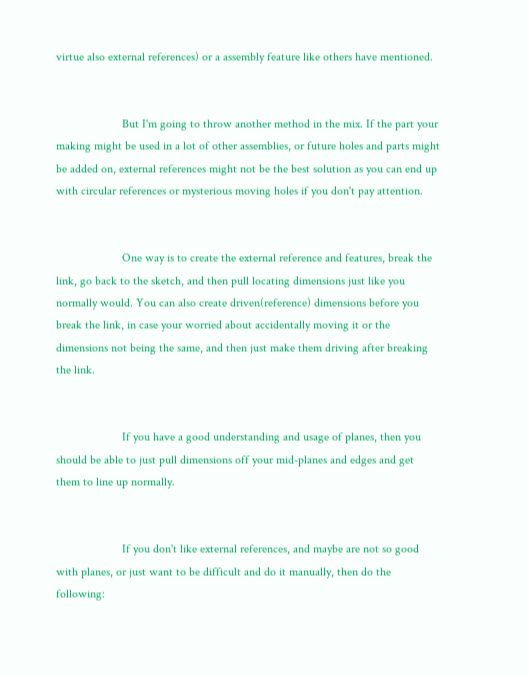virtue also external references) or a assembly feature like others have mentioned.


                      But I'm going to throw another method in the mix. If the part your making might be used in a lot of other assemblies, or future holes and parts might be added on, external references might not be the best solution as you can end up with circular references or mysterious moving holes if you don't pay attention.


                      One way is to create the external reference and features, break the link, go back to the sketch, and then pull locating dimensions just like you normally would. You can also create driven(reference) dimensions before you break the link, in case your worried about accidentally moving it or the dimensions not being the same, and then just make them driving after breaking the link.


                      If you have a good understanding and usage of planes, then you should be able to just pull dimensions off your mid-planes and edges and get them to line up normally.


                      If you don't like external references, and maybe are not so good with planes, or just want to be difficult and do it manually, then do the following: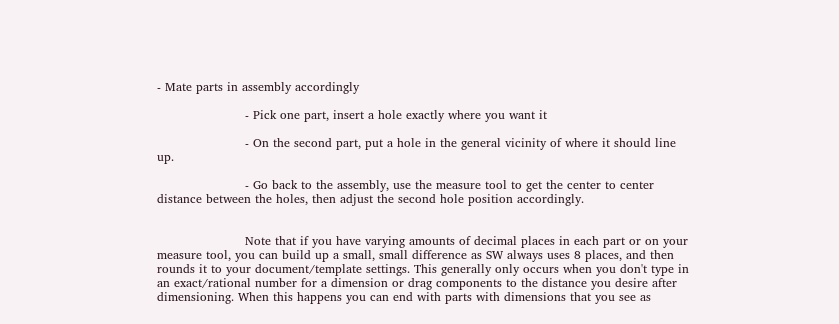- Mate parts in assembly accordingly

                      - Pick one part, insert a hole exactly where you want it

                      - On the second part, put a hole in the general vicinity of where it should line up.

                      - Go back to the assembly, use the measure tool to get the center to center distance between the holes, then adjust the second hole position accordingly.


                      Note that if you have varying amounts of decimal places in each part or on your measure tool, you can build up a small, small difference as SW always uses 8 places, and then rounds it to your document/template settings. This generally only occurs when you don't type in an exact/rational number for a dimension or drag components to the distance you desire after dimensioning. When this happens you can end with parts with dimensions that you see as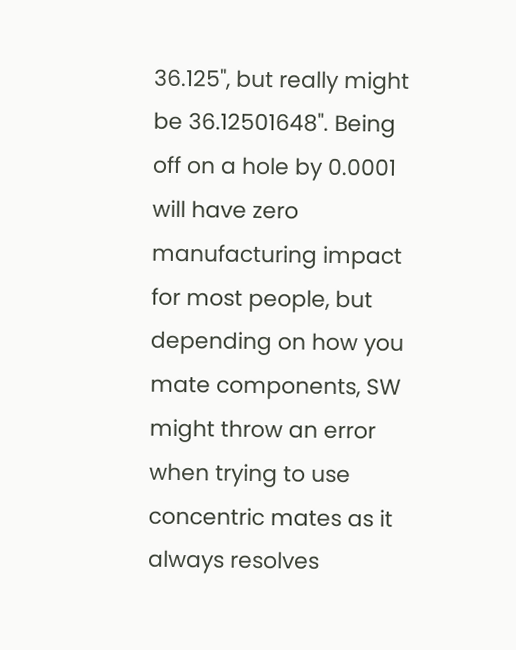36.125", but really might be 36.12501648". Being off on a hole by 0.0001 will have zero manufacturing impact for most people, but depending on how you mate components, SW might throw an error when trying to use concentric mates as it always resolves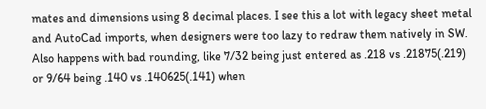mates and dimensions using 8 decimal places. I see this a lot with legacy sheet metal and AutoCad imports, when designers were too lazy to redraw them natively in SW. Also happens with bad rounding, like 7/32 being just entered as .218 vs .21875(.219) or 9/64 being .140 vs .140625(.141) when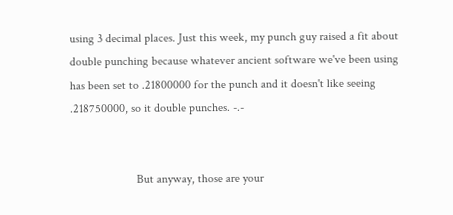using 3 decimal places. Just this week, my punch guy raised a fit about double punching because whatever ancient software we've been using has been set to .21800000 for the punch and it doesn't like seeing .218750000, so it double punches. -.-


                      But anyway, those are your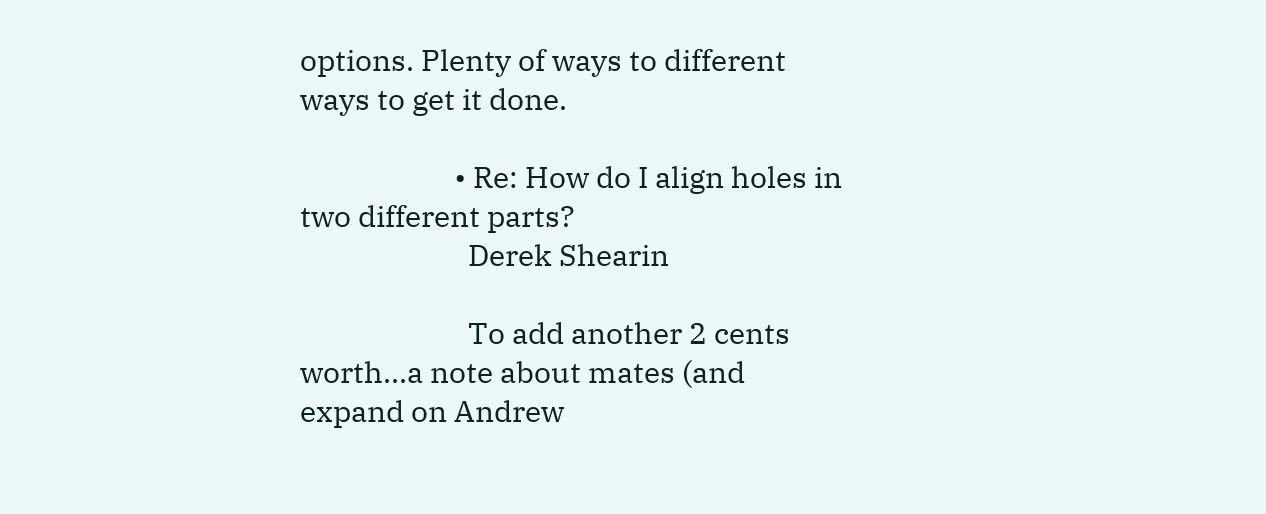options. Plenty of ways to different ways to get it done.

                      • Re: How do I align holes in two different parts?
                        Derek Shearin

                        To add another 2 cents worth...a note about mates (and expand on Andrew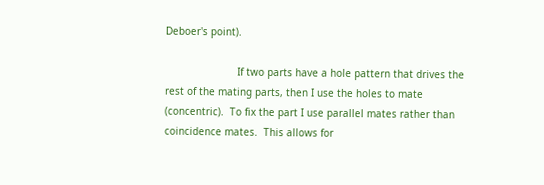Deboer's point).

                        If two parts have a hole pattern that drives the rest of the mating parts, then I use the holes to mate (concentric).  To fix the part I use parallel mates rather than coincidence mates.  This allows for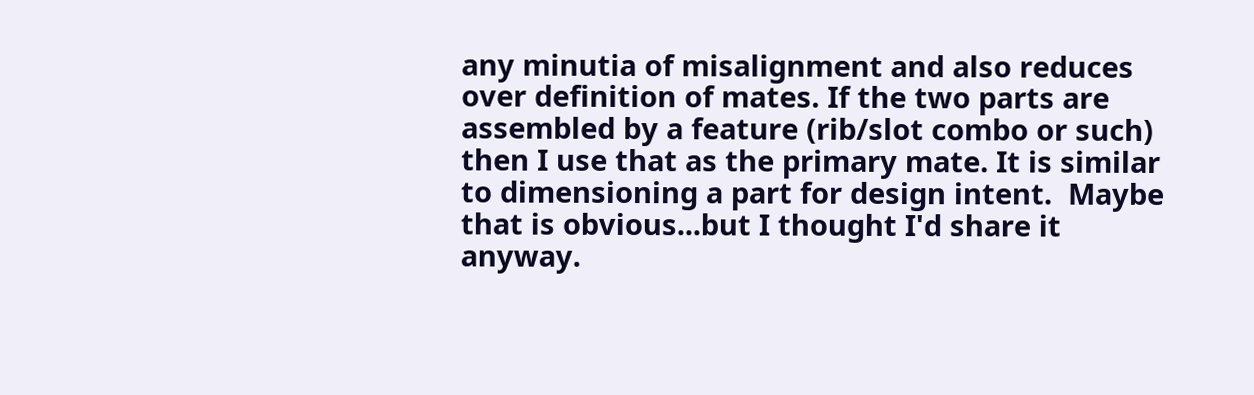any minutia of misalignment and also reduces over definition of mates. If the two parts are assembled by a feature (rib/slot combo or such) then I use that as the primary mate. It is similar to dimensioning a part for design intent.  Maybe that is obvious...but I thought I'd share it anyway.